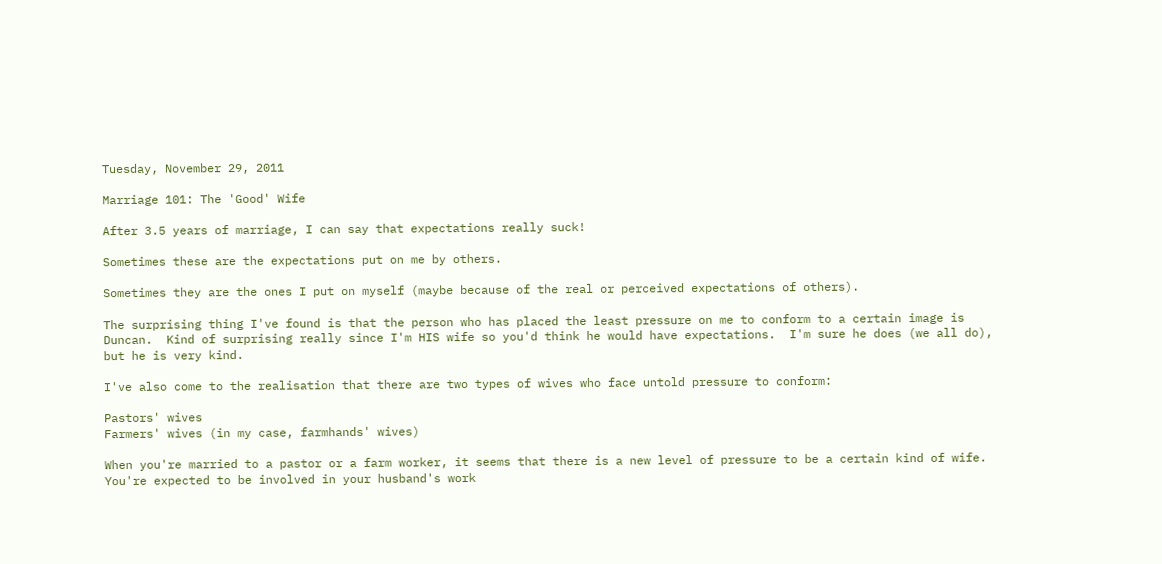Tuesday, November 29, 2011

Marriage 101: The 'Good' Wife

After 3.5 years of marriage, I can say that expectations really suck!

Sometimes these are the expectations put on me by others.

Sometimes they are the ones I put on myself (maybe because of the real or perceived expectations of others).

The surprising thing I've found is that the person who has placed the least pressure on me to conform to a certain image is Duncan.  Kind of surprising really since I'm HIS wife so you'd think he would have expectations.  I'm sure he does (we all do), but he is very kind.

I've also come to the realisation that there are two types of wives who face untold pressure to conform:

Pastors' wives
Farmers' wives (in my case, farmhands' wives)

When you're married to a pastor or a farm worker, it seems that there is a new level of pressure to be a certain kind of wife.  You're expected to be involved in your husband's work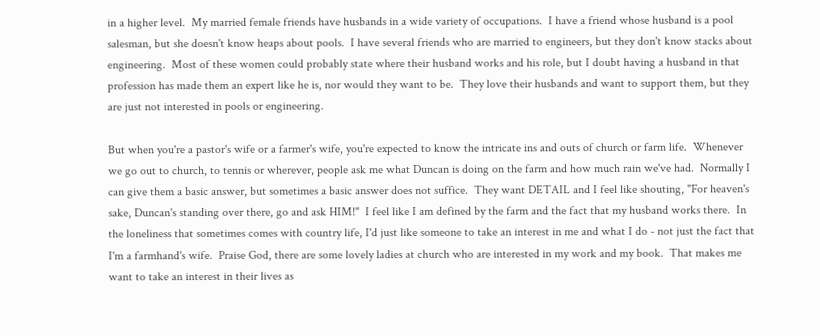in a higher level.  My married female friends have husbands in a wide variety of occupations.  I have a friend whose husband is a pool salesman, but she doesn't know heaps about pools.  I have several friends who are married to engineers, but they don't know stacks about engineering.  Most of these women could probably state where their husband works and his role, but I doubt having a husband in that profession has made them an expert like he is, nor would they want to be.  They love their husbands and want to support them, but they are just not interested in pools or engineering.

But when you're a pastor's wife or a farmer's wife, you're expected to know the intricate ins and outs of church or farm life.  Whenever we go out to church, to tennis or wherever, people ask me what Duncan is doing on the farm and how much rain we've had.  Normally I can give them a basic answer, but sometimes a basic answer does not suffice.  They want DETAIL and I feel like shouting, "For heaven's sake, Duncan's standing over there, go and ask HIM!"  I feel like I am defined by the farm and the fact that my husband works there.  In the loneliness that sometimes comes with country life, I'd just like someone to take an interest in me and what I do - not just the fact that I'm a farmhand's wife.  Praise God, there are some lovely ladies at church who are interested in my work and my book.  That makes me want to take an interest in their lives as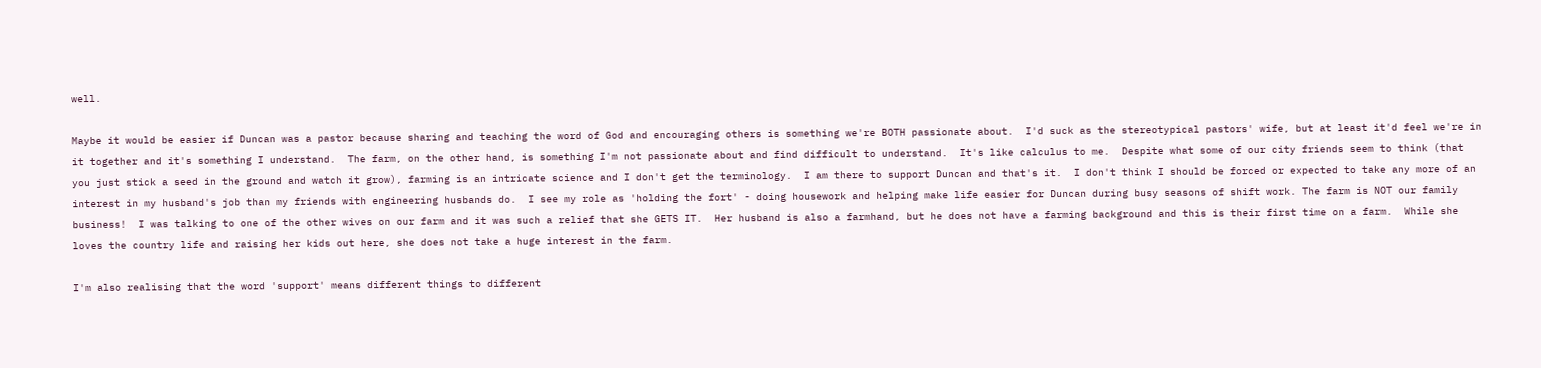well.

Maybe it would be easier if Duncan was a pastor because sharing and teaching the word of God and encouraging others is something we're BOTH passionate about.  I'd suck as the stereotypical pastors' wife, but at least it'd feel we're in it together and it's something I understand.  The farm, on the other hand, is something I'm not passionate about and find difficult to understand.  It's like calculus to me.  Despite what some of our city friends seem to think (that you just stick a seed in the ground and watch it grow), farming is an intricate science and I don't get the terminology.  I am there to support Duncan and that's it.  I don't think I should be forced or expected to take any more of an interest in my husband's job than my friends with engineering husbands do.  I see my role as 'holding the fort' - doing housework and helping make life easier for Duncan during busy seasons of shift work. The farm is NOT our family business!  I was talking to one of the other wives on our farm and it was such a relief that she GETS IT.  Her husband is also a farmhand, but he does not have a farming background and this is their first time on a farm.  While she loves the country life and raising her kids out here, she does not take a huge interest in the farm.

I'm also realising that the word 'support' means different things to different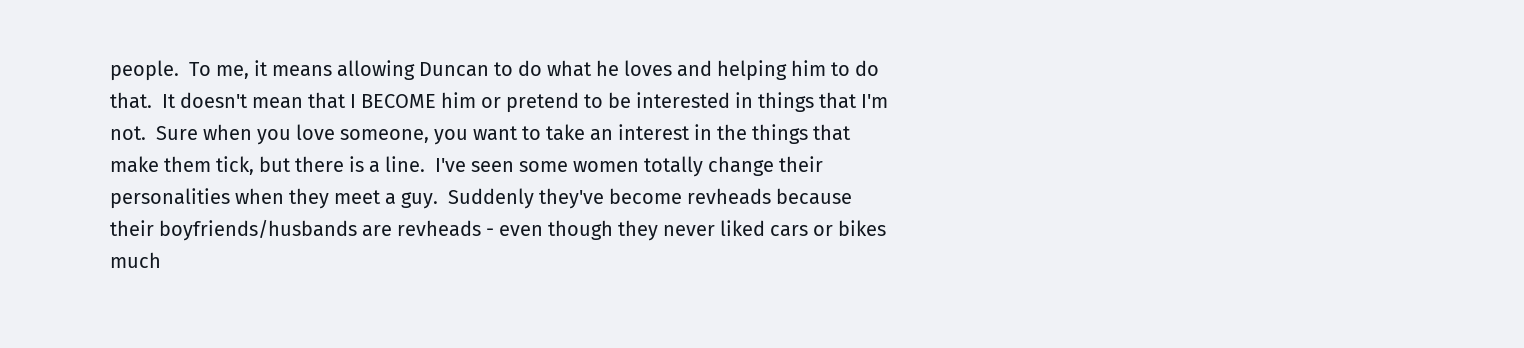people.  To me, it means allowing Duncan to do what he loves and helping him to do that.  It doesn't mean that I BECOME him or pretend to be interested in things that I'm not.  Sure when you love someone, you want to take an interest in the things that make them tick, but there is a line.  I've seen some women totally change their personalities when they meet a guy.  Suddenly they've become revheads because their boyfriends/husbands are revheads - even though they never liked cars or bikes much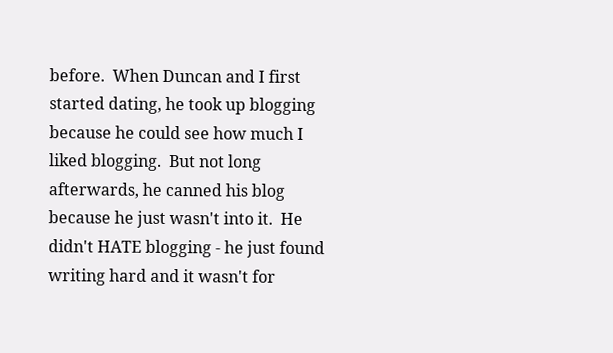before.  When Duncan and I first started dating, he took up blogging because he could see how much I liked blogging.  But not long afterwards, he canned his blog because he just wasn't into it.  He didn't HATE blogging - he just found writing hard and it wasn't for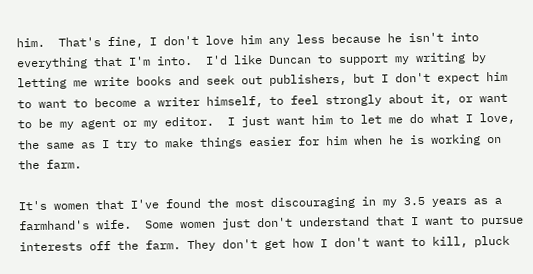him.  That's fine, I don't love him any less because he isn't into everything that I'm into.  I'd like Duncan to support my writing by letting me write books and seek out publishers, but I don't expect him to want to become a writer himself, to feel strongly about it, or want to be my agent or my editor.  I just want him to let me do what I love, the same as I try to make things easier for him when he is working on the farm.

It's women that I've found the most discouraging in my 3.5 years as a farmhand's wife.  Some women just don't understand that I want to pursue interests off the farm. They don't get how I don't want to kill, pluck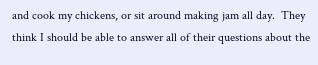and cook my chickens, or sit around making jam all day.  They think I should be able to answer all of their questions about the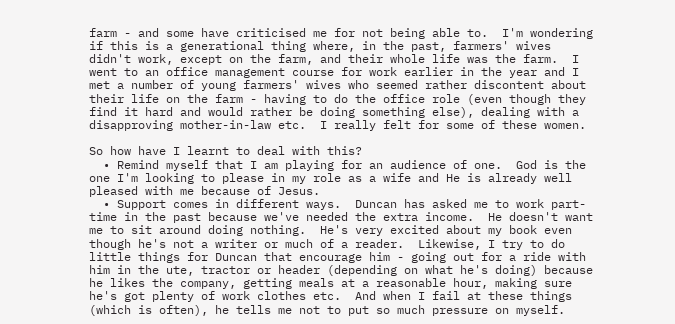farm - and some have criticised me for not being able to.  I'm wondering if this is a generational thing where, in the past, farmers' wives didn't work, except on the farm, and their whole life was the farm.  I went to an office management course for work earlier in the year and I met a number of young farmers' wives who seemed rather discontent about their life on the farm - having to do the office role (even though they find it hard and would rather be doing something else), dealing with a disapproving mother-in-law etc.  I really felt for some of these women.

So how have I learnt to deal with this?
  • Remind myself that I am playing for an audience of one.  God is the one I'm looking to please in my role as a wife and He is already well pleased with me because of Jesus.
  • Support comes in different ways.  Duncan has asked me to work part-time in the past because we've needed the extra income.  He doesn't want me to sit around doing nothing.  He's very excited about my book even though he's not a writer or much of a reader.  Likewise, I try to do little things for Duncan that encourage him - going out for a ride with him in the ute, tractor or header (depending on what he's doing) because he likes the company, getting meals at a reasonable hour, making sure he's got plenty of work clothes etc.  And when I fail at these things (which is often), he tells me not to put so much pressure on myself.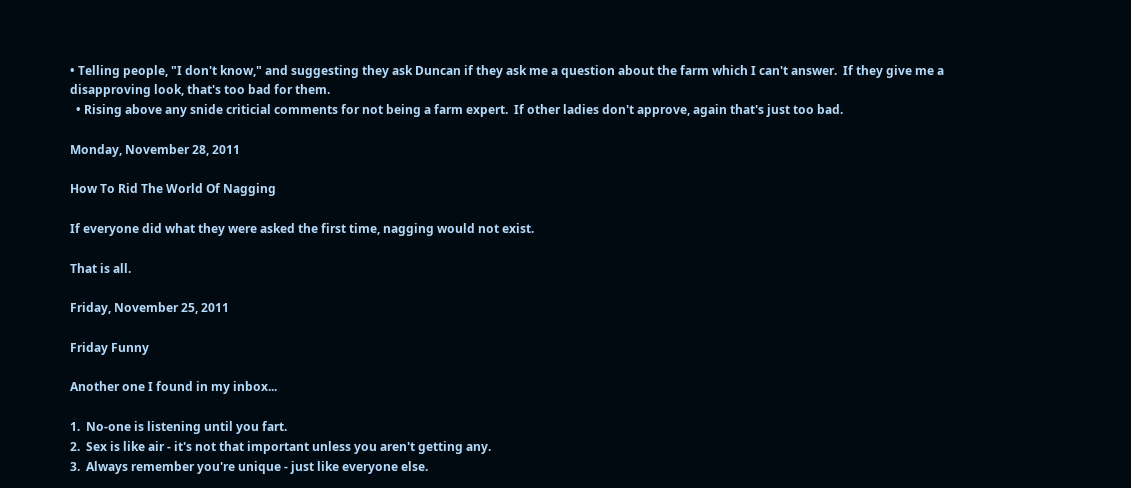• Telling people, "I don't know," and suggesting they ask Duncan if they ask me a question about the farm which I can't answer.  If they give me a disapproving look, that's too bad for them.
  • Rising above any snide criticial comments for not being a farm expert.  If other ladies don't approve, again that's just too bad.

Monday, November 28, 2011

How To Rid The World Of Nagging

If everyone did what they were asked the first time, nagging would not exist.

That is all.

Friday, November 25, 2011

Friday Funny

Another one I found in my inbox...

1.  No-one is listening until you fart.
2.  Sex is like air - it's not that important unless you aren't getting any.
3.  Always remember you're unique - just like everyone else.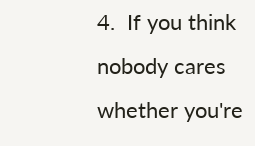4.  If you think nobody cares whether you're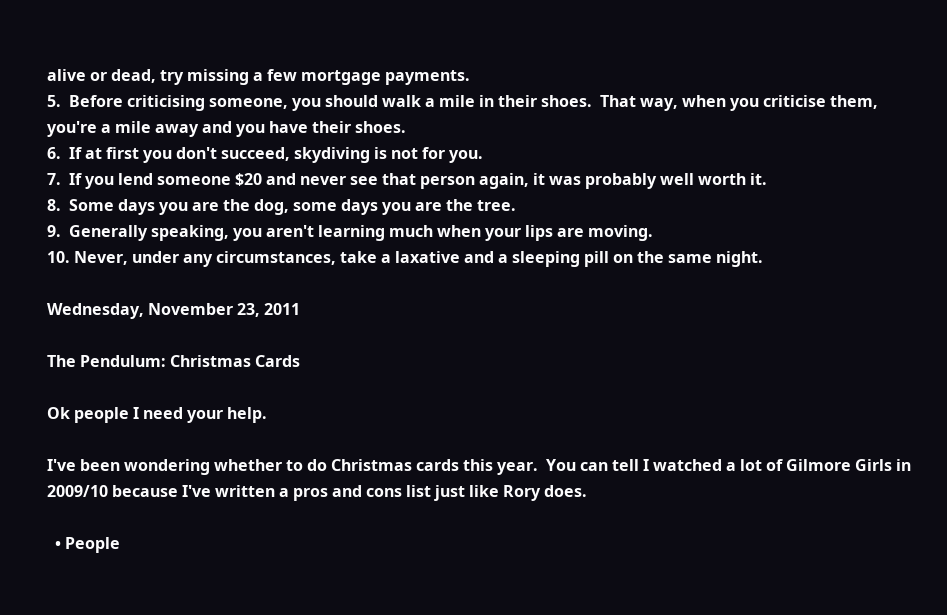alive or dead, try missing a few mortgage payments.
5.  Before criticising someone, you should walk a mile in their shoes.  That way, when you criticise them, you're a mile away and you have their shoes.
6.  If at first you don't succeed, skydiving is not for you.
7.  If you lend someone $20 and never see that person again, it was probably well worth it.
8.  Some days you are the dog, some days you are the tree.
9.  Generally speaking, you aren't learning much when your lips are moving.
10. Never, under any circumstances, take a laxative and a sleeping pill on the same night.

Wednesday, November 23, 2011

The Pendulum: Christmas Cards

Ok people I need your help.

I've been wondering whether to do Christmas cards this year.  You can tell I watched a lot of Gilmore Girls in 2009/10 because I've written a pros and cons list just like Rory does.

  • People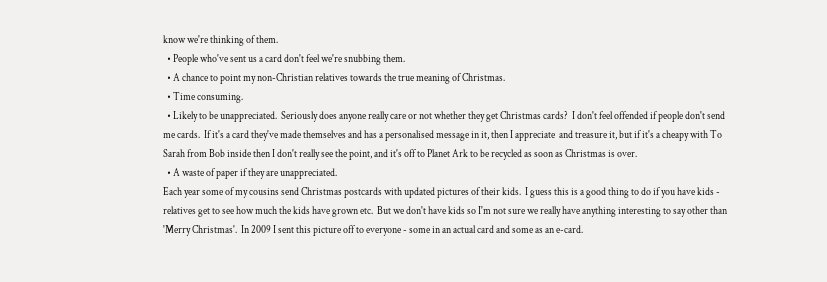know we're thinking of them.
  • People who've sent us a card don't feel we're snubbing them.
  • A chance to point my non-Christian relatives towards the true meaning of Christmas.
  • Time consuming.
  • Likely to be unappreciated.  Seriously does anyone really care or not whether they get Christmas cards?  I don't feel offended if people don't send me cards.  If it's a card they've made themselves and has a personalised message in it, then I appreciate  and treasure it, but if it's a cheapy with To Sarah from Bob inside then I don't really see the point, and it's off to Planet Ark to be recycled as soon as Christmas is over.
  • A waste of paper if they are unappreciated.
Each year some of my cousins send Christmas postcards with updated pictures of their kids.  I guess this is a good thing to do if you have kids - relatives get to see how much the kids have grown etc.  But we don't have kids so I'm not sure we really have anything interesting to say other than 'Merry Christmas'.  In 2009 I sent this picture off to everyone - some in an actual card and some as an e-card.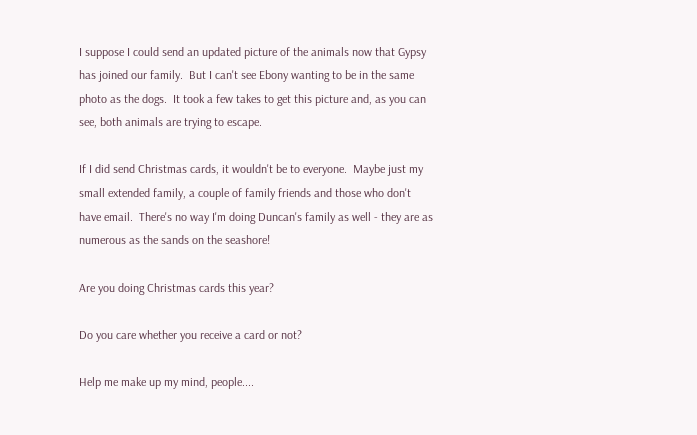I suppose I could send an updated picture of the animals now that Gypsy has joined our family.  But I can't see Ebony wanting to be in the same photo as the dogs.  It took a few takes to get this picture and, as you can see, both animals are trying to escape.

If I did send Christmas cards, it wouldn't be to everyone.  Maybe just my small extended family, a couple of family friends and those who don't have email.  There's no way I'm doing Duncan's family as well - they are as numerous as the sands on the seashore!

Are you doing Christmas cards this year?

Do you care whether you receive a card or not?

Help me make up my mind, people....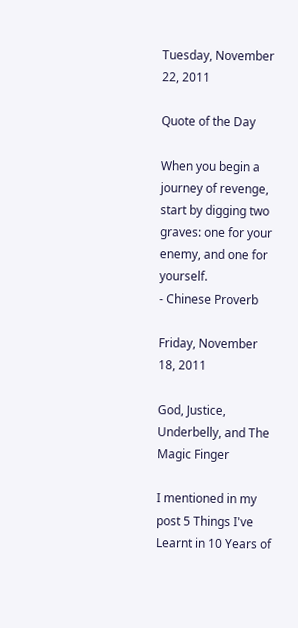Tuesday, November 22, 2011

Quote of the Day

When you begin a journey of revenge, start by digging two graves: one for your enemy, and one for yourself.
- Chinese Proverb

Friday, November 18, 2011

God, Justice, Underbelly, and The Magic Finger

I mentioned in my post 5 Things I've Learnt in 10 Years of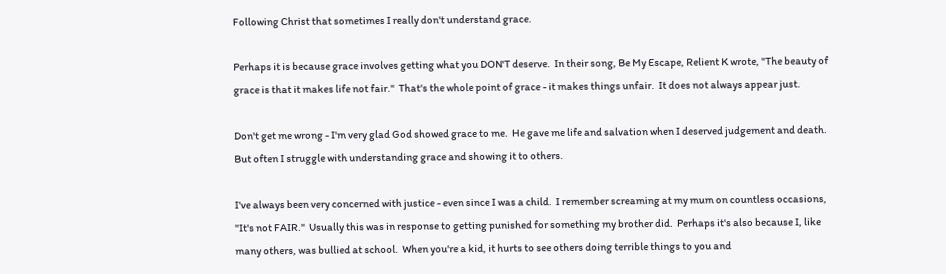Following Christ that sometimes I really don't understand grace.

Perhaps it is because grace involves getting what you DON'T deserve.  In their song, Be My Escape, Relient K wrote, "The beauty of grace is that it makes life not fair."  That's the whole point of grace - it makes things unfair.  It does not always appear just.

Don't get me wrong - I'm very glad God showed grace to me.  He gave me life and salvation when I deserved judgement and death.  But often I struggle with understanding grace and showing it to others.

I've always been very concerned with justice - even since I was a child.  I remember screaming at my mum on countless occasions, "It's not FAIR."  Usually this was in response to getting punished for something my brother did.  Perhaps it's also because I, like many others, was bullied at school.  When you're a kid, it hurts to see others doing terrible things to you and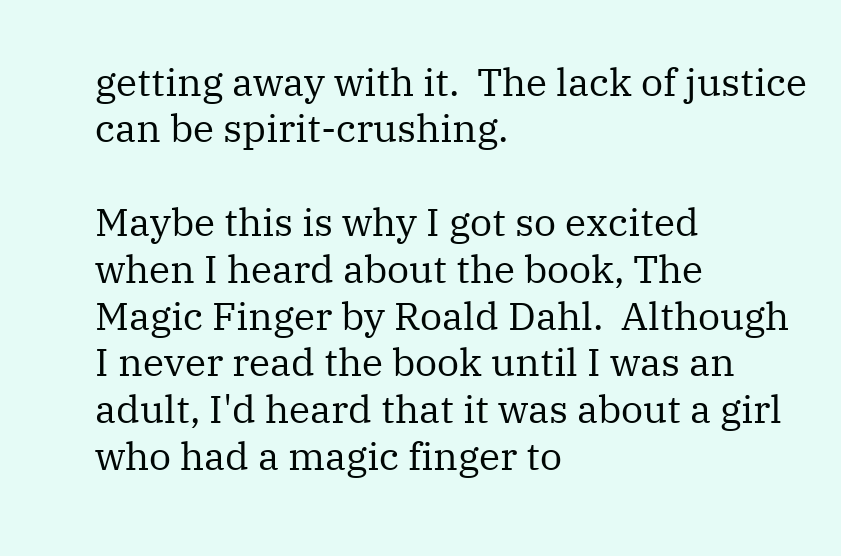getting away with it.  The lack of justice can be spirit-crushing.

Maybe this is why I got so excited when I heard about the book, The Magic Finger by Roald Dahl.  Although I never read the book until I was an adult, I'd heard that it was about a girl who had a magic finger to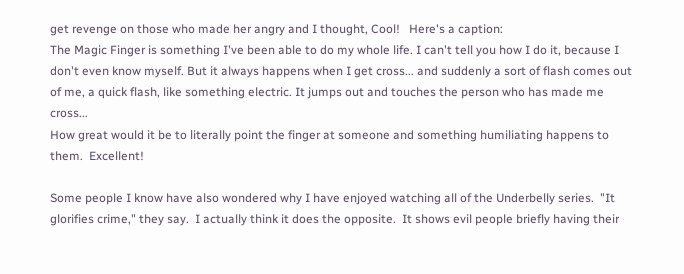get revenge on those who made her angry and I thought, Cool!   Here's a caption:
The Magic Finger is something I've been able to do my whole life. I can't tell you how I do it, because I don't even know myself. But it always happens when I get cross... and suddenly a sort of flash comes out of me, a quick flash, like something electric. It jumps out and touches the person who has made me cross...
How great would it be to literally point the finger at someone and something humiliating happens to them.  Excellent!

Some people I know have also wondered why I have enjoyed watching all of the Underbelly series.  "It glorifies crime," they say.  I actually think it does the opposite.  It shows evil people briefly having their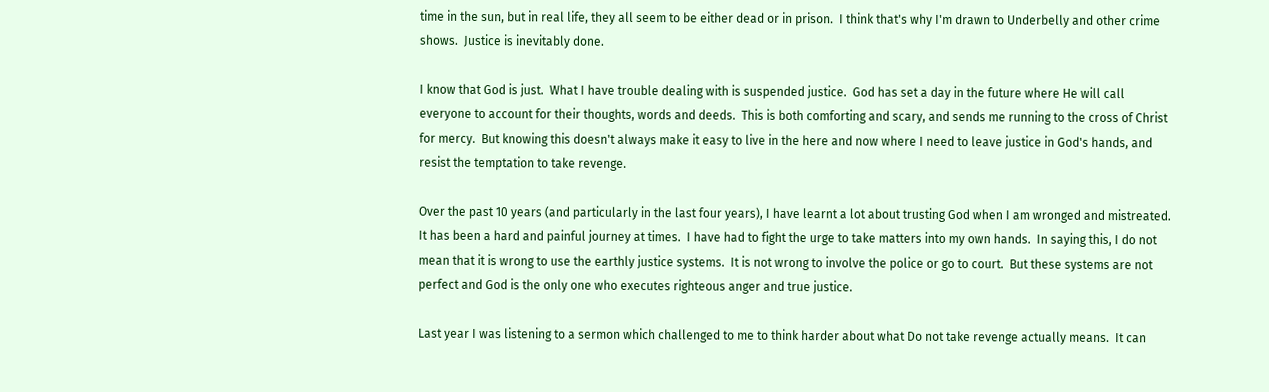time in the sun, but in real life, they all seem to be either dead or in prison.  I think that's why I'm drawn to Underbelly and other crime shows.  Justice is inevitably done.

I know that God is just.  What I have trouble dealing with is suspended justice.  God has set a day in the future where He will call everyone to account for their thoughts, words and deeds.  This is both comforting and scary, and sends me running to the cross of Christ for mercy.  But knowing this doesn't always make it easy to live in the here and now where I need to leave justice in God's hands, and resist the temptation to take revenge.

Over the past 10 years (and particularly in the last four years), I have learnt a lot about trusting God when I am wronged and mistreated.  It has been a hard and painful journey at times.  I have had to fight the urge to take matters into my own hands.  In saying this, I do not mean that it is wrong to use the earthly justice systems.  It is not wrong to involve the police or go to court.  But these systems are not perfect and God is the only one who executes righteous anger and true justice.

Last year I was listening to a sermon which challenged to me to think harder about what Do not take revenge actually means.  It can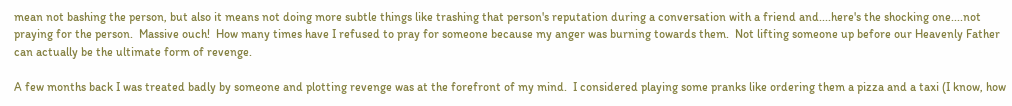mean not bashing the person, but also it means not doing more subtle things like trashing that person's reputation during a conversation with a friend and....here's the shocking one....not praying for the person.  Massive ouch!  How many times have I refused to pray for someone because my anger was burning towards them.  Not lifting someone up before our Heavenly Father can actually be the ultimate form of revenge.

A few months back I was treated badly by someone and plotting revenge was at the forefront of my mind.  I considered playing some pranks like ordering them a pizza and a taxi (I know, how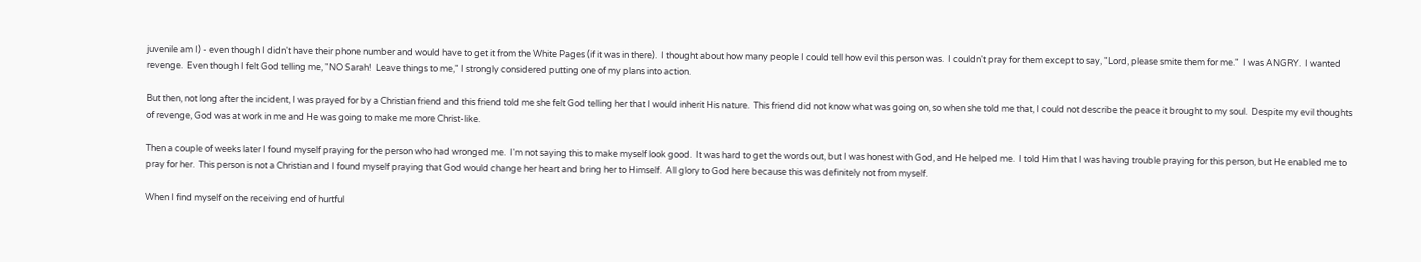juvenile am I) - even though I didn't have their phone number and would have to get it from the White Pages (if it was in there).  I thought about how many people I could tell how evil this person was.  I couldn't pray for them except to say, "Lord, please smite them for me."  I was ANGRY.  I wanted revenge.  Even though I felt God telling me, "NO Sarah!  Leave things to me," I strongly considered putting one of my plans into action.

But then, not long after the incident, I was prayed for by a Christian friend and this friend told me she felt God telling her that I would inherit His nature.  This friend did not know what was going on, so when she told me that, I could not describe the peace it brought to my soul.  Despite my evil thoughts of revenge, God was at work in me and He was going to make me more Christ-like.

Then a couple of weeks later I found myself praying for the person who had wronged me.  I'm not saying this to make myself look good.  It was hard to get the words out, but I was honest with God, and He helped me.  I told Him that I was having trouble praying for this person, but He enabled me to pray for her.  This person is not a Christian and I found myself praying that God would change her heart and bring her to Himself.  All glory to God here because this was definitely not from myself.

When I find myself on the receiving end of hurtful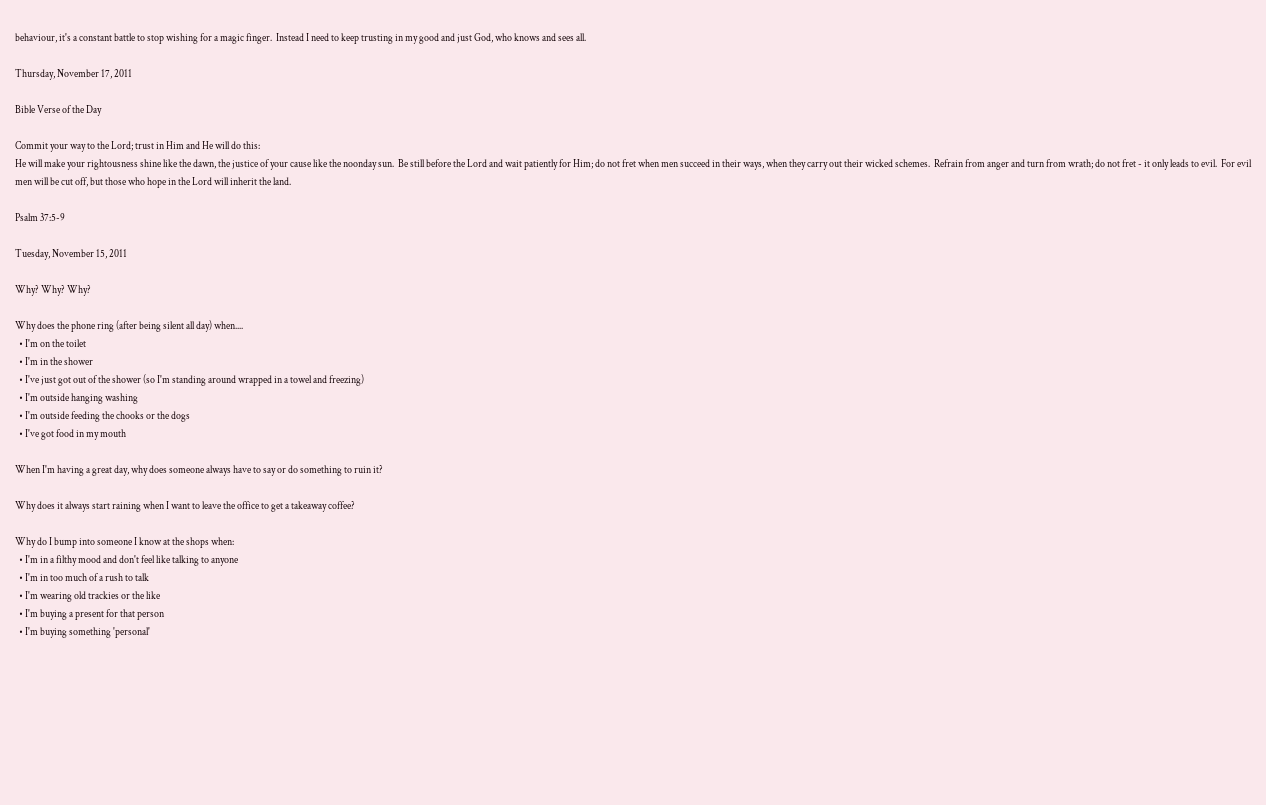behaviour, it's a constant battle to stop wishing for a magic finger.  Instead I need to keep trusting in my good and just God, who knows and sees all.

Thursday, November 17, 2011

Bible Verse of the Day

Commit your way to the Lord; trust in Him and He will do this:
He will make your rightousness shine like the dawn, the justice of your cause like the noonday sun.  Be still before the Lord and wait patiently for Him; do not fret when men succeed in their ways, when they carry out their wicked schemes.  Refrain from anger and turn from wrath; do not fret - it only leads to evil.  For evil men will be cut off, but those who hope in the Lord will inherit the land.

Psalm 37:5-9

Tuesday, November 15, 2011

Why? Why? Why?

Why does the phone ring (after being silent all day) when....
  • I'm on the toilet
  • I'm in the shower
  • I've just got out of the shower (so I'm standing around wrapped in a towel and freezing)
  • I'm outside hanging washing
  • I'm outside feeding the chooks or the dogs
  • I've got food in my mouth

When I'm having a great day, why does someone always have to say or do something to ruin it?

Why does it always start raining when I want to leave the office to get a takeaway coffee?

Why do I bump into someone I know at the shops when:
  • I'm in a filthy mood and don't feel like talking to anyone
  • I'm in too much of a rush to talk
  • I'm wearing old trackies or the like
  • I'm buying a present for that person
  • I'm buying something 'personal'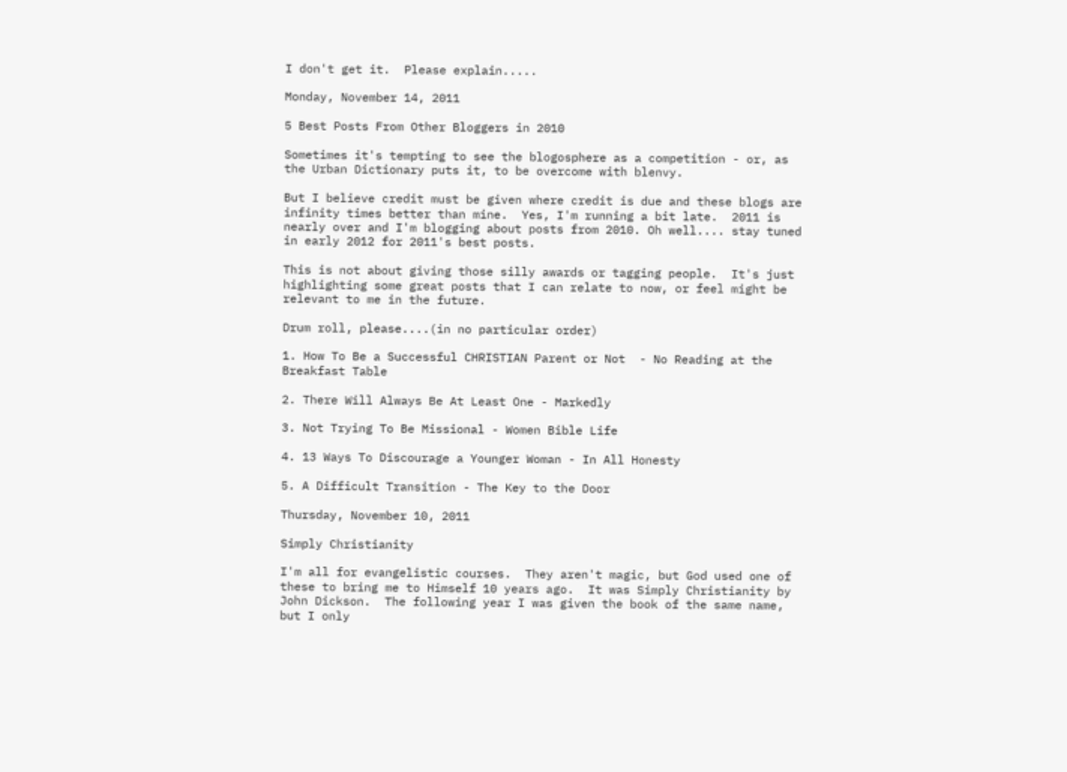I don't get it.  Please explain.....

Monday, November 14, 2011

5 Best Posts From Other Bloggers in 2010

Sometimes it's tempting to see the blogosphere as a competition - or, as the Urban Dictionary puts it, to be overcome with blenvy.

But I believe credit must be given where credit is due and these blogs are infinity times better than mine.  Yes, I'm running a bit late.  2011 is nearly over and I'm blogging about posts from 2010. Oh well.... stay tuned in early 2012 for 2011's best posts.

This is not about giving those silly awards or tagging people.  It's just highlighting some great posts that I can relate to now, or feel might be relevant to me in the future.

Drum roll, please....(in no particular order)

1. How To Be a Successful CHRISTIAN Parent or Not  - No Reading at the Breakfast Table

2. There Will Always Be At Least One - Markedly

3. Not Trying To Be Missional - Women Bible Life

4. 13 Ways To Discourage a Younger Woman - In All Honesty

5. A Difficult Transition - The Key to the Door

Thursday, November 10, 2011

Simply Christianity

I'm all for evangelistic courses.  They aren't magic, but God used one of these to bring me to Himself 10 years ago.  It was Simply Christianity by John Dickson.  The following year I was given the book of the same name, but I only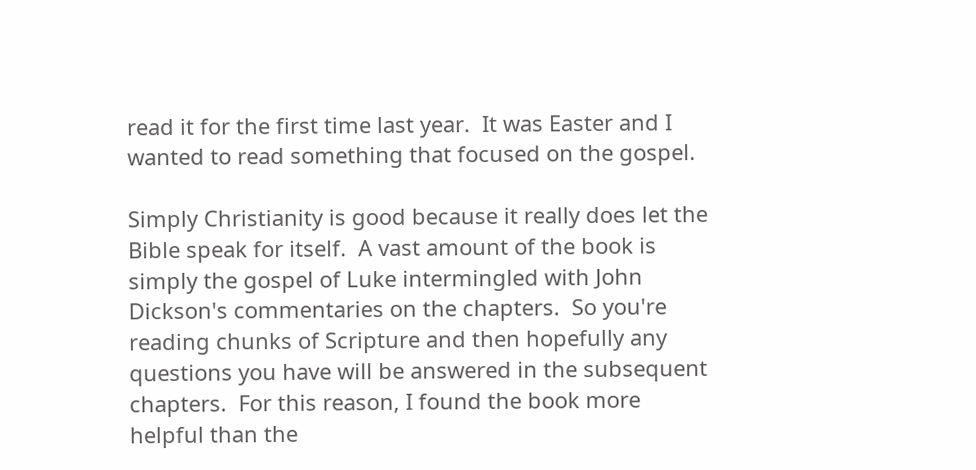read it for the first time last year.  It was Easter and I wanted to read something that focused on the gospel.

Simply Christianity is good because it really does let the Bible speak for itself.  A vast amount of the book is simply the gospel of Luke intermingled with John Dickson's commentaries on the chapters.  So you're reading chunks of Scripture and then hopefully any questions you have will be answered in the subsequent chapters.  For this reason, I found the book more helpful than the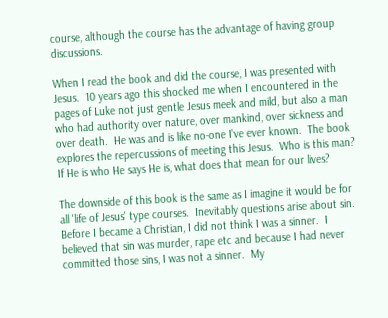course, although the course has the advantage of having group discussions.

When I read the book and did the course, I was presented with Jesus.  10 years ago this shocked me when I encountered in the pages of Luke not just gentle Jesus meek and mild, but also a man who had authority over nature, over mankind, over sickness and over death.  He was and is like no-one I've ever known.  The book explores the repercussions of meeting this Jesus.  Who is this man?  If He is who He says He is, what does that mean for our lives?

The downside of this book is the same as I imagine it would be for all 'life of Jesus' type courses.  Inevitably questions arise about sin.  Before I became a Christian, I did not think I was a sinner.  I believed that sin was murder, rape etc and because I had never committed those sins, I was not a sinner.  My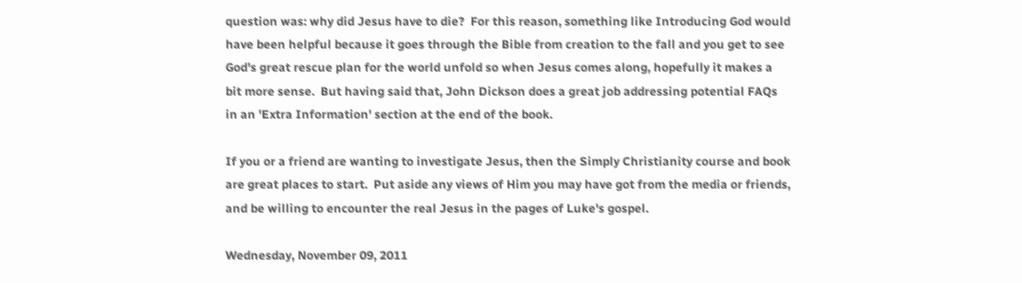question was: why did Jesus have to die?  For this reason, something like Introducing God would have been helpful because it goes through the Bible from creation to the fall and you get to see God's great rescue plan for the world unfold so when Jesus comes along, hopefully it makes a bit more sense.  But having said that, John Dickson does a great job addressing potential FAQs in an 'Extra Information' section at the end of the book.

If you or a friend are wanting to investigate Jesus, then the Simply Christianity course and book are great places to start.  Put aside any views of Him you may have got from the media or friends, and be willing to encounter the real Jesus in the pages of Luke's gospel.

Wednesday, November 09, 2011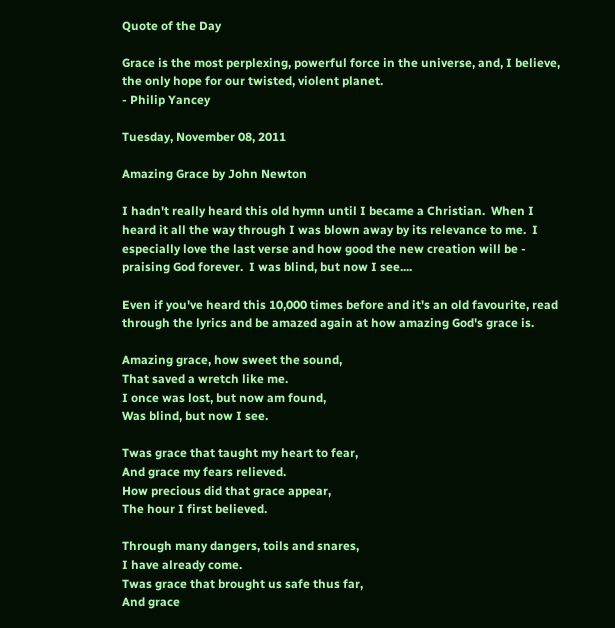Quote of the Day

Grace is the most perplexing, powerful force in the universe, and, I believe, the only hope for our twisted, violent planet.
- Philip Yancey

Tuesday, November 08, 2011

Amazing Grace by John Newton

I hadn't really heard this old hymn until I became a Christian.  When I heard it all the way through I was blown away by its relevance to me.  I especially love the last verse and how good the new creation will be - praising God forever.  I was blind, but now I see....

Even if you've heard this 10,000 times before and it's an old favourite, read through the lyrics and be amazed again at how amazing God's grace is.

Amazing grace, how sweet the sound,
That saved a wretch like me.
I once was lost, but now am found,
Was blind, but now I see.

Twas grace that taught my heart to fear,
And grace my fears relieved.
How precious did that grace appear,
The hour I first believed.

Through many dangers, toils and snares,
I have already come.
Twas grace that brought us safe thus far,
And grace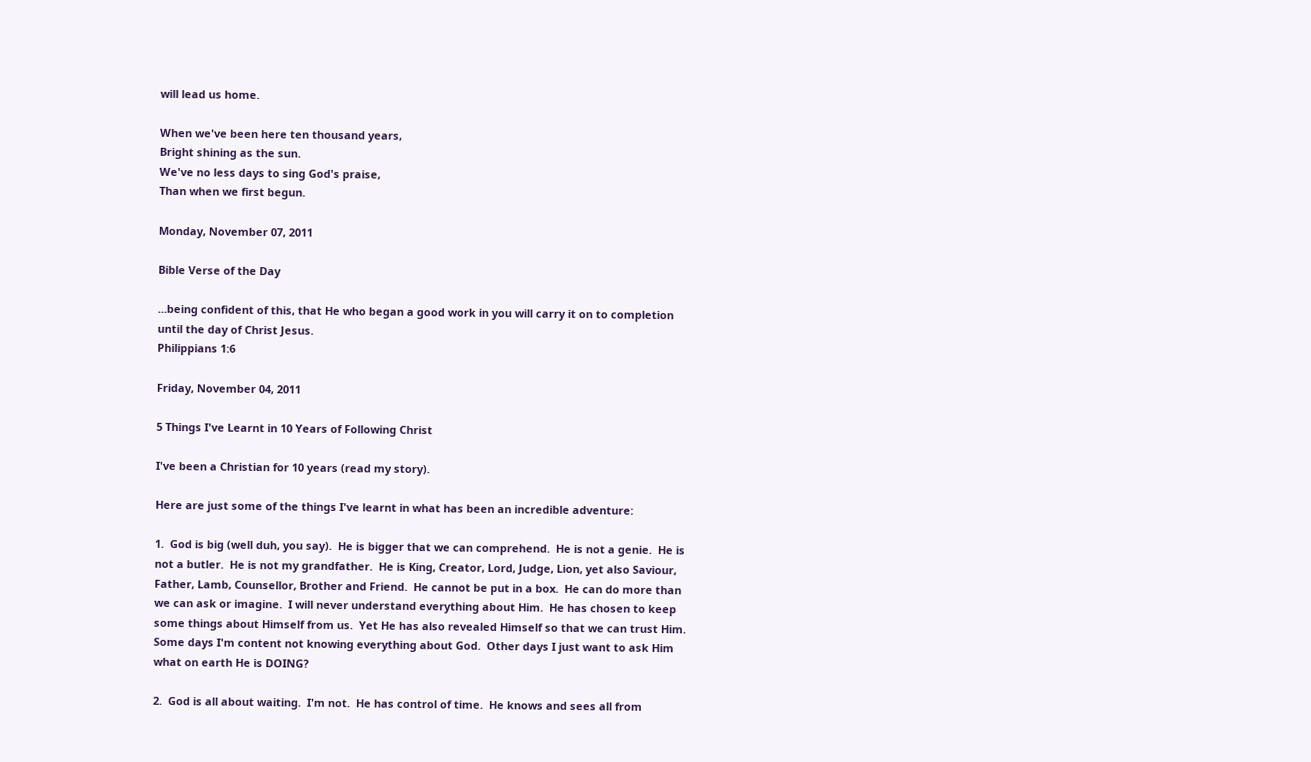will lead us home.

When we've been here ten thousand years,
Bright shining as the sun.
We've no less days to sing God's praise,
Than when we first begun.

Monday, November 07, 2011

Bible Verse of the Day

...being confident of this, that He who began a good work in you will carry it on to completion until the day of Christ Jesus.
Philippians 1:6

Friday, November 04, 2011

5 Things I've Learnt in 10 Years of Following Christ

I've been a Christian for 10 years (read my story).

Here are just some of the things I've learnt in what has been an incredible adventure:

1.  God is big (well duh, you say).  He is bigger that we can comprehend.  He is not a genie.  He is not a butler.  He is not my grandfather.  He is King, Creator, Lord, Judge, Lion, yet also Saviour, Father, Lamb, Counsellor, Brother and Friend.  He cannot be put in a box.  He can do more than we can ask or imagine.  I will never understand everything about Him.  He has chosen to keep some things about Himself from us.  Yet He has also revealed Himself so that we can trust Him.  Some days I'm content not knowing everything about God.  Other days I just want to ask Him what on earth He is DOING?

2.  God is all about waiting.  I'm not.  He has control of time.  He knows and sees all from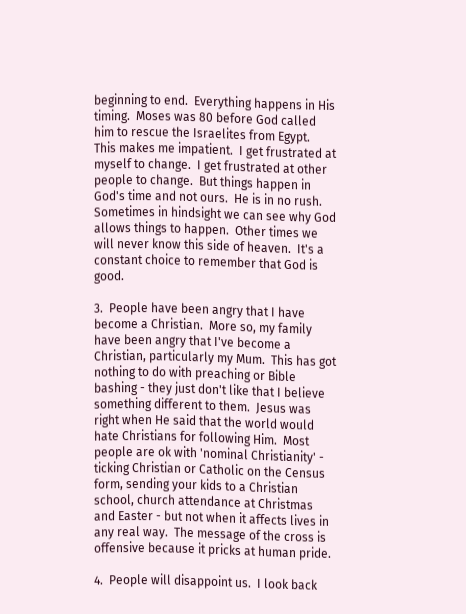beginning to end.  Everything happens in His timing.  Moses was 80 before God called him to rescue the Israelites from Egypt.  This makes me impatient.  I get frustrated at myself to change.  I get frustrated at other people to change.  But things happen in God's time and not ours.  He is in no rush.  Sometimes in hindsight we can see why God allows things to happen.  Other times we will never know this side of heaven.  It's a constant choice to remember that God is good.

3.  People have been angry that I have become a Christian.  More so, my family have been angry that I've become a Christian, particularly my Mum.  This has got nothing to do with preaching or Bible bashing - they just don't like that I believe something different to them.  Jesus was right when He said that the world would hate Christians for following Him.  Most people are ok with 'nominal Christianity' - ticking Christian or Catholic on the Census form, sending your kids to a Christian school, church attendance at Christmas and Easter - but not when it affects lives in any real way.  The message of the cross is offensive because it pricks at human pride.

4.  People will disappoint us.  I look back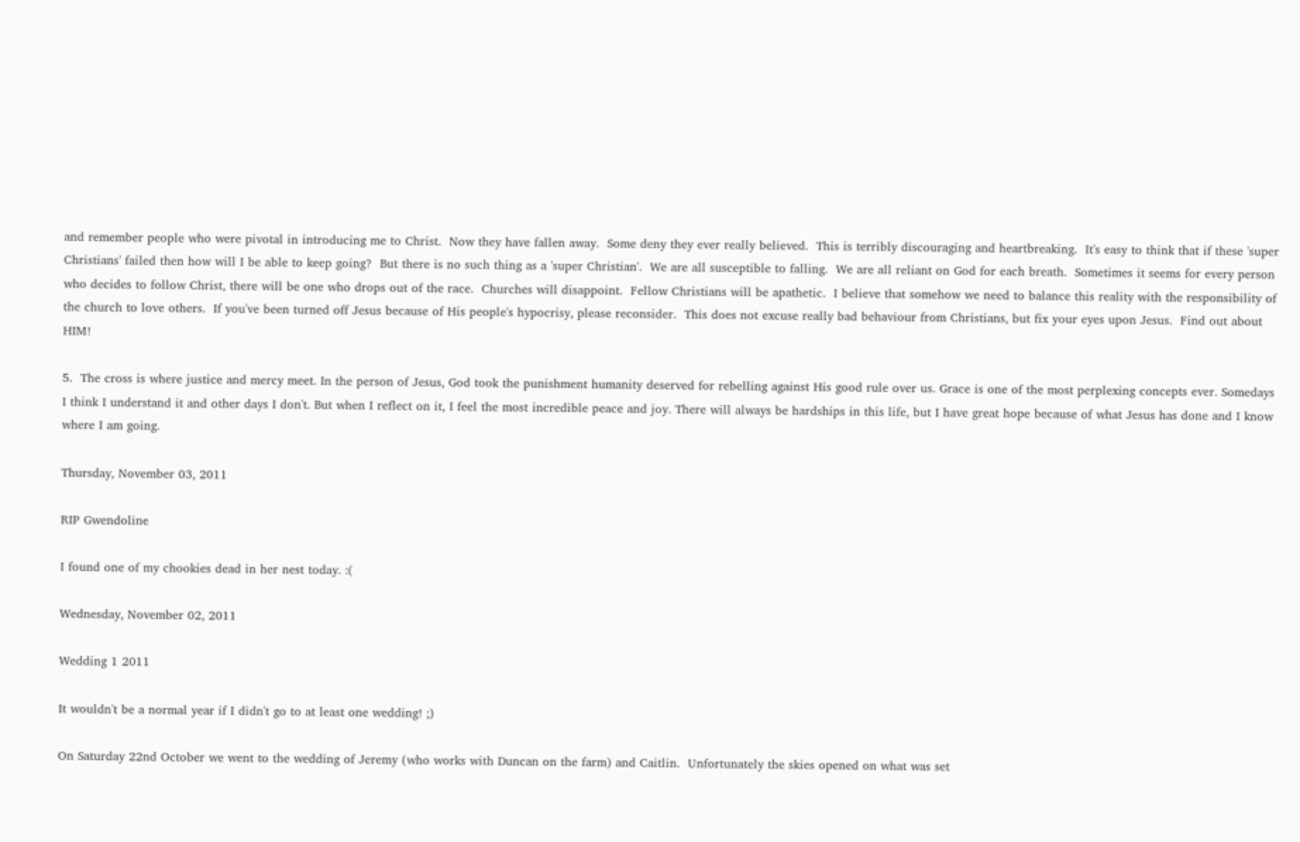and remember people who were pivotal in introducing me to Christ.  Now they have fallen away.  Some deny they ever really believed.  This is terribly discouraging and heartbreaking.  It's easy to think that if these 'super Christians' failed then how will I be able to keep going?  But there is no such thing as a 'super Christian'.  We are all susceptible to falling.  We are all reliant on God for each breath.  Sometimes it seems for every person who decides to follow Christ, there will be one who drops out of the race.  Churches will disappoint.  Fellow Christians will be apathetic.  I believe that somehow we need to balance this reality with the responsibility of the church to love others.  If you've been turned off Jesus because of His people's hypocrisy, please reconsider.  This does not excuse really bad behaviour from Christians, but fix your eyes upon Jesus.  Find out about HIM!

5.  The cross is where justice and mercy meet. In the person of Jesus, God took the punishment humanity deserved for rebelling against His good rule over us. Grace is one of the most perplexing concepts ever. Somedays I think I understand it and other days I don't. But when I reflect on it, I feel the most incredible peace and joy. There will always be hardships in this life, but I have great hope because of what Jesus has done and I know where I am going.

Thursday, November 03, 2011

RIP Gwendoline

I found one of my chookies dead in her nest today. :(

Wednesday, November 02, 2011

Wedding 1 2011

It wouldn't be a normal year if I didn't go to at least one wedding! ;)

On Saturday 22nd October we went to the wedding of Jeremy (who works with Duncan on the farm) and Caitlin.  Unfortunately the skies opened on what was set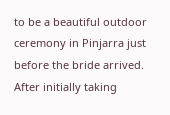to be a beautiful outdoor ceremony in Pinjarra just before the bride arrived.  After initially taking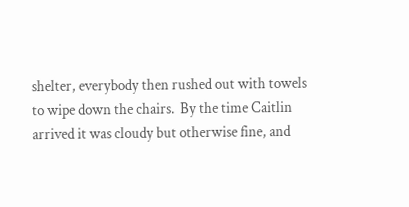shelter, everybody then rushed out with towels to wipe down the chairs.  By the time Caitlin arrived it was cloudy but otherwise fine, and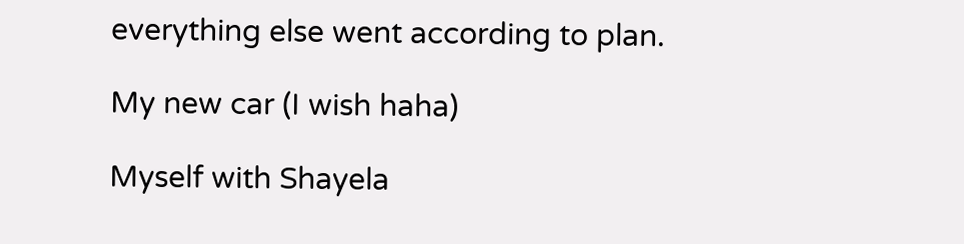everything else went according to plan.

My new car (I wish haha)

Myself with Shayela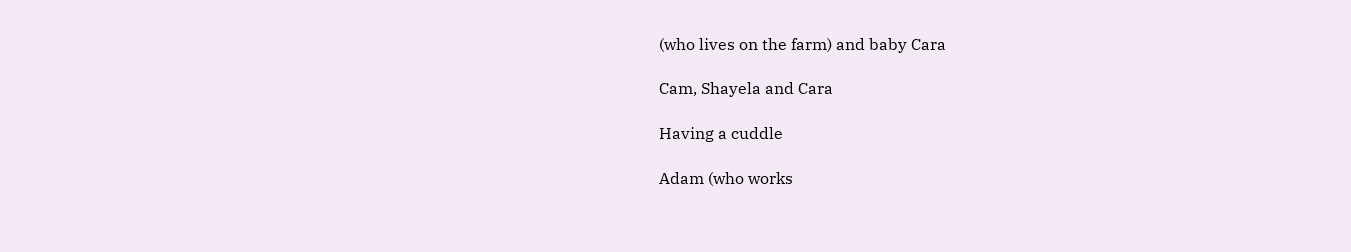(who lives on the farm) and baby Cara

Cam, Shayela and Cara

Having a cuddle

Adam (who works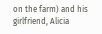on the farm) and his girlfriend, Alicia